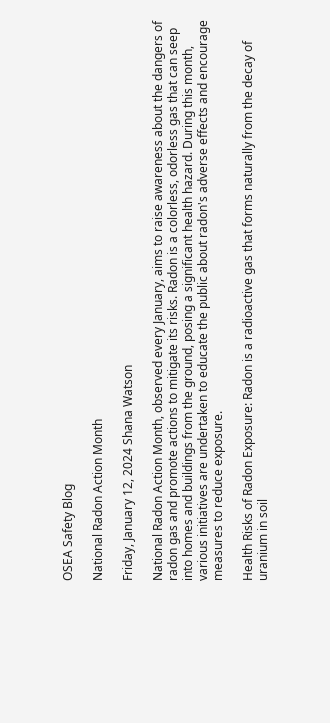OSEA Safety Blog

National Radon Action Month

Friday, January 12, 2024 Shana Watson

National Radon Action Month, observed every January, aims to raise awareness about the dangers of radon gas and promote actions to mitigate its risks. Radon is a colorless, odorless gas that can seep into homes and buildings from the ground, posing a significant health hazard. During this month, various initiatives are undertaken to educate the public about radon's adverse effects and encourage measures to reduce exposure.

Health Risks of Radon Exposure: Radon is a radioactive gas that forms naturally from the decay of uranium in soil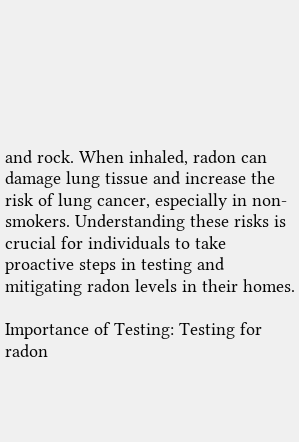and rock. When inhaled, radon can damage lung tissue and increase the risk of lung cancer, especially in non-smokers. Understanding these risks is crucial for individuals to take proactive steps in testing and mitigating radon levels in their homes.

Importance of Testing: Testing for radon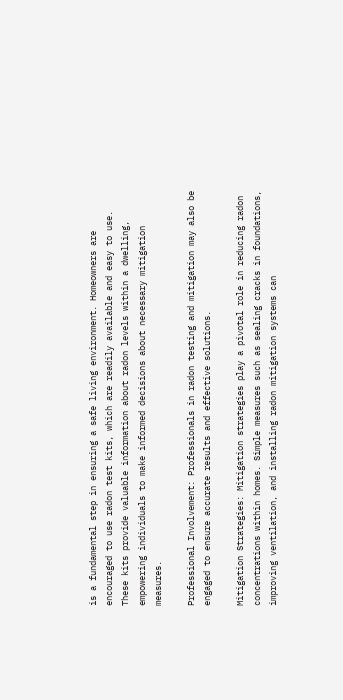is a fundamental step in ensuring a safe living environment. Homeowners are encouraged to use radon test kits, which are readily available and easy to use. These kits provide valuable information about radon levels within a dwelling, empowering individuals to make informed decisions about necessary mitigation measures.

Professional Involvement: Professionals in radon testing and mitigation may also be engaged to ensure accurate results and effective solutions.

Mitigation Strategies: Mitigation strategies play a pivotal role in reducing radon concentrations within homes. Simple measures such as sealing cracks in foundations, improving ventilation, and installing radon mitigation systems can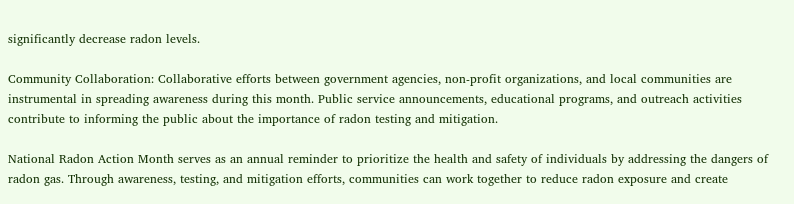significantly decrease radon levels.

Community Collaboration: Collaborative efforts between government agencies, non-profit organizations, and local communities are instrumental in spreading awareness during this month. Public service announcements, educational programs, and outreach activities contribute to informing the public about the importance of radon testing and mitigation.

National Radon Action Month serves as an annual reminder to prioritize the health and safety of individuals by addressing the dangers of radon gas. Through awareness, testing, and mitigation efforts, communities can work together to reduce radon exposure and create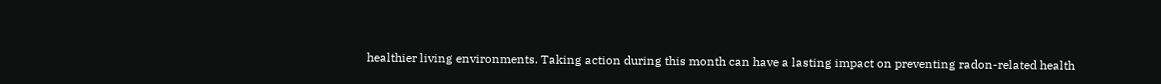healthier living environments. Taking action during this month can have a lasting impact on preventing radon-related health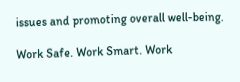issues and promoting overall well-being.

Work Safe. Work Smart. Work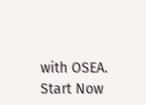with OSEA. Start Now